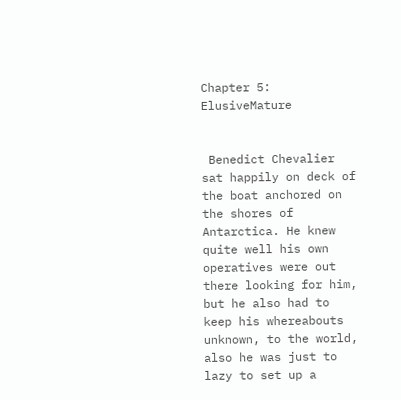Chapter 5: ElusiveMature


 Benedict Chevalier sat happily on deck of the boat anchored on the shores of Antarctica. He knew quite well his own operatives were out there looking for him, but he also had to keep his whereabouts unknown, to the world, also he was just to lazy to set up a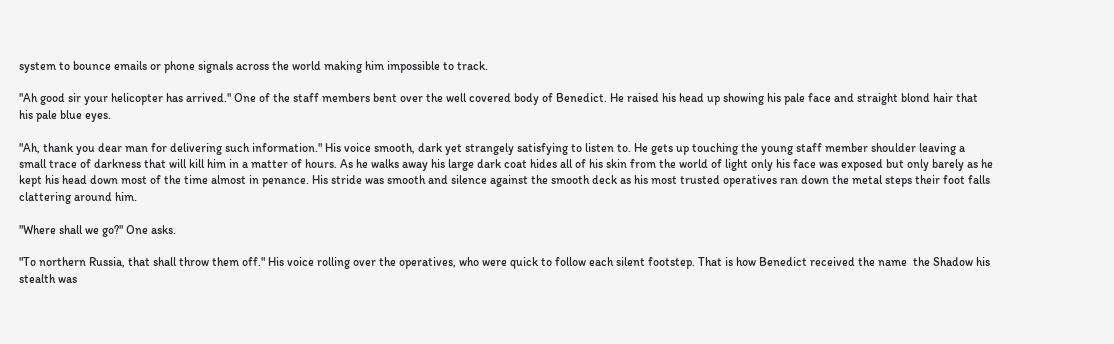system to bounce emails or phone signals across the world making him impossible to track.

"Ah good sir your helicopter has arrived." One of the staff members bent over the well covered body of Benedict. He raised his head up showing his pale face and straight blond hair that his pale blue eyes.

"Ah, thank you dear man for delivering such information." His voice smooth, dark yet strangely satisfying to listen to. He gets up touching the young staff member shoulder leaving a small trace of darkness that will kill him in a matter of hours. As he walks away his large dark coat hides all of his skin from the world of light only his face was exposed but only barely as he kept his head down most of the time almost in penance. His stride was smooth and silence against the smooth deck as his most trusted operatives ran down the metal steps their foot falls clattering around him.

"Where shall we go?" One asks.

"To northern Russia, that shall throw them off." His voice rolling over the operatives, who were quick to follow each silent footstep. That is how Benedict received the name  the Shadow his stealth was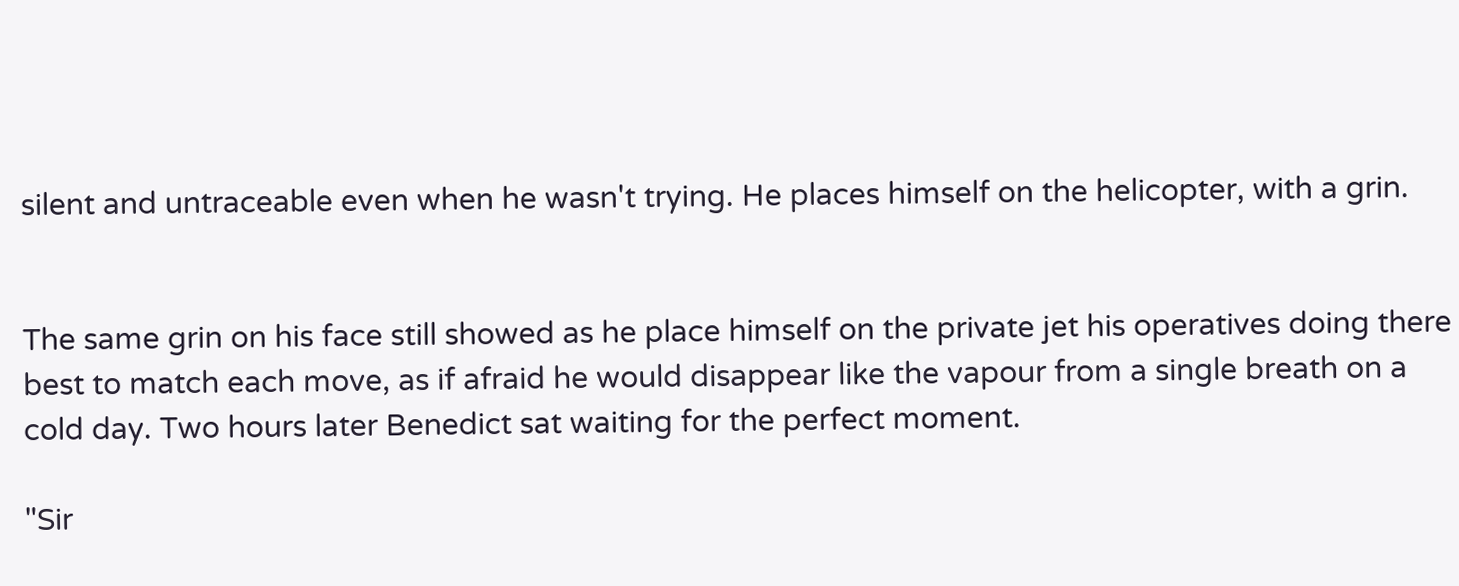silent and untraceable even when he wasn't trying. He places himself on the helicopter, with a grin.


The same grin on his face still showed as he place himself on the private jet his operatives doing there best to match each move, as if afraid he would disappear like the vapour from a single breath on a cold day. Two hours later Benedict sat waiting for the perfect moment.

"Sir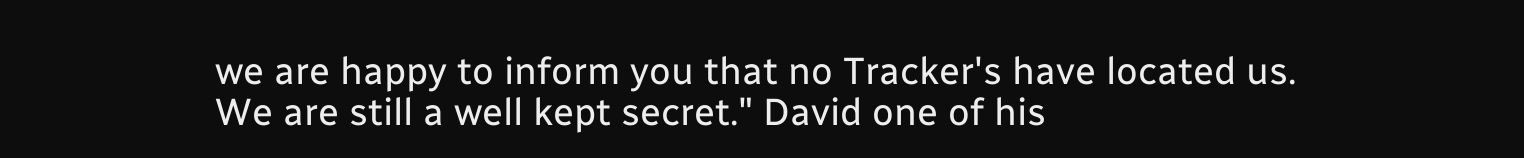we are happy to inform you that no Tracker's have located us. We are still a well kept secret." David one of his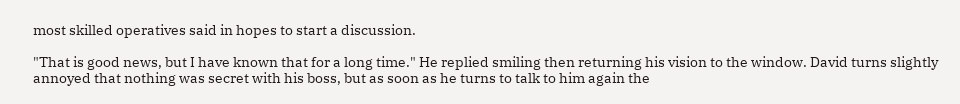most skilled operatives said in hopes to start a discussion.

"That is good news, but I have known that for a long time." He replied smiling then returning his vision to the window. David turns slightly annoyed that nothing was secret with his boss, but as soon as he turns to talk to him again the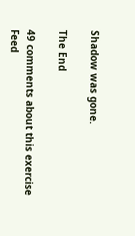Shadow was gone.

The End

49 comments about this exercise Feed